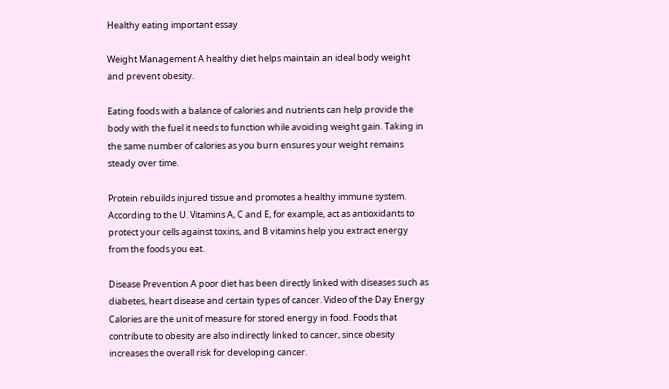Healthy eating important essay

Weight Management A healthy diet helps maintain an ideal body weight and prevent obesity.

Eating foods with a balance of calories and nutrients can help provide the body with the fuel it needs to function while avoiding weight gain. Taking in the same number of calories as you burn ensures your weight remains steady over time.

Protein rebuilds injured tissue and promotes a healthy immune system. According to the U. Vitamins A, C and E, for example, act as antioxidants to protect your cells against toxins, and B vitamins help you extract energy from the foods you eat.

Disease Prevention A poor diet has been directly linked with diseases such as diabetes, heart disease and certain types of cancer. Video of the Day Energy Calories are the unit of measure for stored energy in food. Foods that contribute to obesity are also indirectly linked to cancer, since obesity increases the overall risk for developing cancer.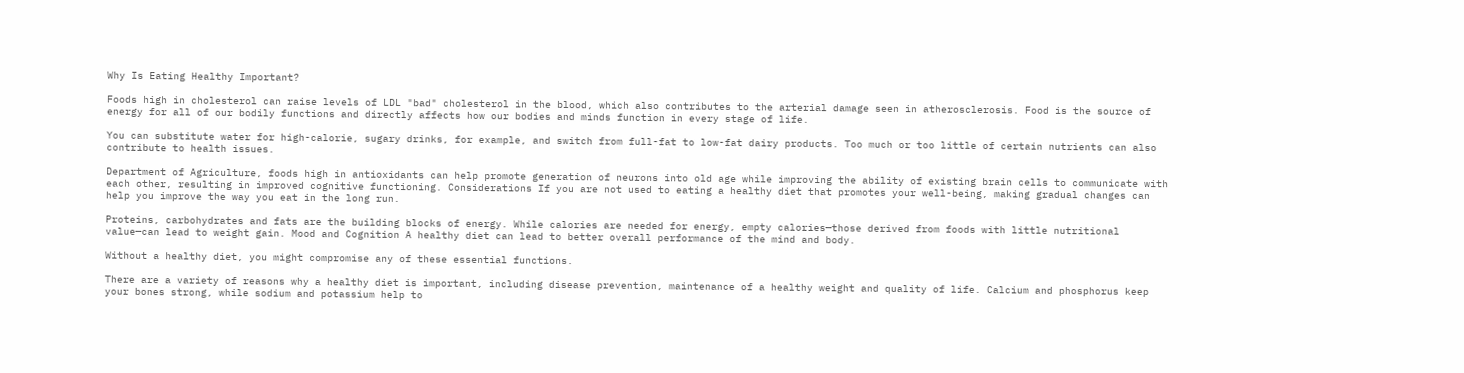Why Is Eating Healthy Important?

Foods high in cholesterol can raise levels of LDL "bad" cholesterol in the blood, which also contributes to the arterial damage seen in atherosclerosis. Food is the source of energy for all of our bodily functions and directly affects how our bodies and minds function in every stage of life.

You can substitute water for high-calorie, sugary drinks, for example, and switch from full-fat to low-fat dairy products. Too much or too little of certain nutrients can also contribute to health issues.

Department of Agriculture, foods high in antioxidants can help promote generation of neurons into old age while improving the ability of existing brain cells to communicate with each other, resulting in improved cognitive functioning. Considerations If you are not used to eating a healthy diet that promotes your well-being, making gradual changes can help you improve the way you eat in the long run.

Proteins, carbohydrates and fats are the building blocks of energy. While calories are needed for energy, empty calories—those derived from foods with little nutritional value—can lead to weight gain. Mood and Cognition A healthy diet can lead to better overall performance of the mind and body.

Without a healthy diet, you might compromise any of these essential functions.

There are a variety of reasons why a healthy diet is important, including disease prevention, maintenance of a healthy weight and quality of life. Calcium and phosphorus keep your bones strong, while sodium and potassium help to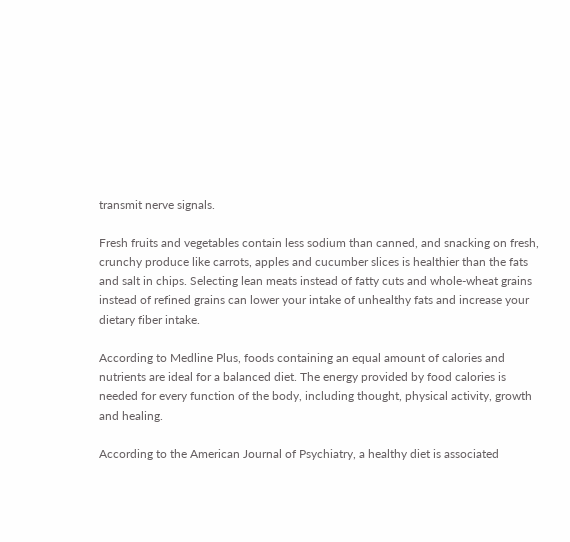transmit nerve signals.

Fresh fruits and vegetables contain less sodium than canned, and snacking on fresh, crunchy produce like carrots, apples and cucumber slices is healthier than the fats and salt in chips. Selecting lean meats instead of fatty cuts and whole-wheat grains instead of refined grains can lower your intake of unhealthy fats and increase your dietary fiber intake.

According to Medline Plus, foods containing an equal amount of calories and nutrients are ideal for a balanced diet. The energy provided by food calories is needed for every function of the body, including thought, physical activity, growth and healing.

According to the American Journal of Psychiatry, a healthy diet is associated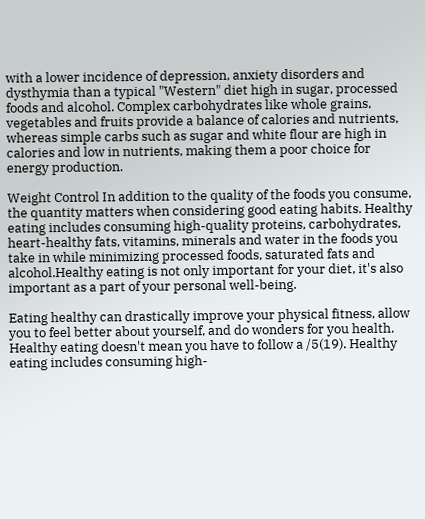with a lower incidence of depression, anxiety disorders and dysthymia than a typical "Western" diet high in sugar, processed foods and alcohol. Complex carbohydrates like whole grains, vegetables and fruits provide a balance of calories and nutrients, whereas simple carbs such as sugar and white flour are high in calories and low in nutrients, making them a poor choice for energy production.

Weight Control In addition to the quality of the foods you consume, the quantity matters when considering good eating habits. Healthy eating includes consuming high-quality proteins, carbohydrates, heart-healthy fats, vitamins, minerals and water in the foods you take in while minimizing processed foods, saturated fats and alcohol.Healthy eating is not only important for your diet, it's also important as a part of your personal well-being.

Eating healthy can drastically improve your physical fitness, allow you to feel better about yourself, and do wonders for you health. Healthy eating doesn't mean you have to follow a /5(19). Healthy eating includes consuming high-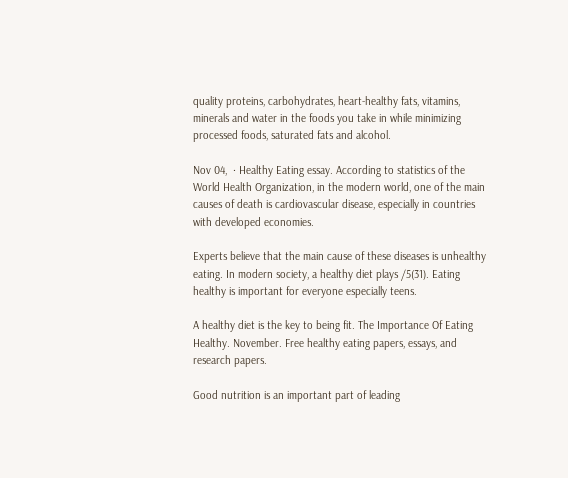quality proteins, carbohydrates, heart-healthy fats, vitamins, minerals and water in the foods you take in while minimizing processed foods, saturated fats and alcohol.

Nov 04,  · Healthy Eating essay. According to statistics of the World Health Organization, in the modern world, one of the main causes of death is cardiovascular disease, especially in countries with developed economies.

Experts believe that the main cause of these diseases is unhealthy eating. In modern society, a healthy diet plays /5(31). Eating healthy is important for everyone especially teens.

A healthy diet is the key to being fit. The Importance Of Eating Healthy. November. Free healthy eating papers, essays, and research papers.

Good nutrition is an important part of leading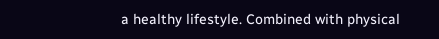a healthy lifestyle. Combined with physical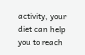activity, your diet can help you to reach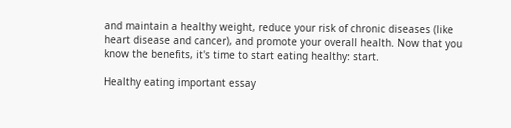and maintain a healthy weight, reduce your risk of chronic diseases (like heart disease and cancer), and promote your overall health. Now that you know the benefits, it's time to start eating healthy: start.

Healthy eating important essay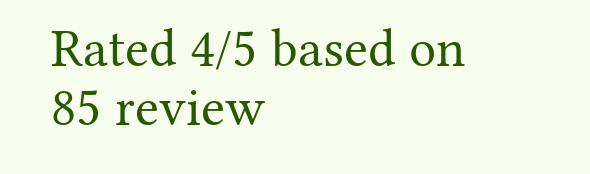Rated 4/5 based on 85 review